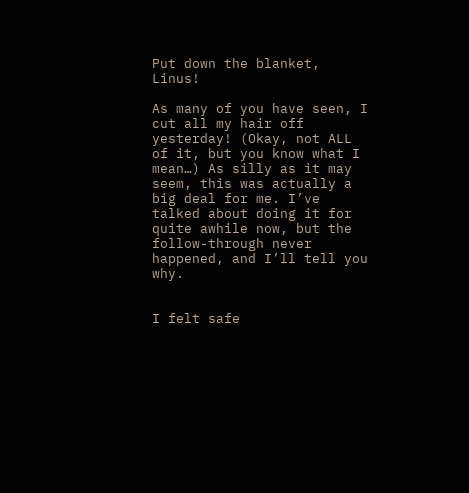Put down the blanket, Linus!

As many of you have seen, I cut all my hair off yesterday! (Okay, not ALL of it, but you know what I mean…) As silly as it may seem, this was actually a big deal for me. I’ve talked about doing it for quite awhile now, but the follow-through never happened, and I’ll tell you why.


I felt safe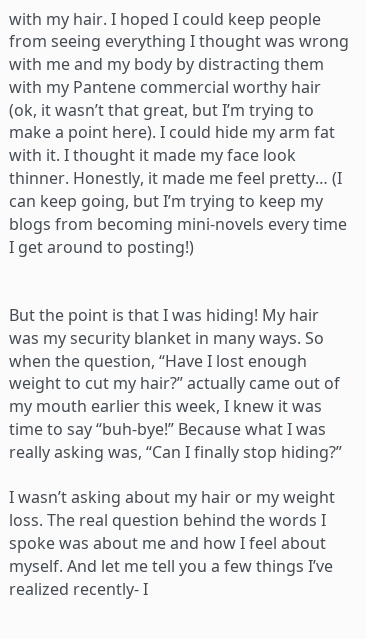with my hair. I hoped I could keep people from seeing everything I thought was wrong with me and my body by distracting them with my Pantene commercial worthy hair (ok, it wasn’t that great, but I’m trying to make a point here). I could hide my arm fat with it. I thought it made my face look thinner. Honestly, it made me feel pretty… (I can keep going, but I’m trying to keep my blogs from becoming mini-novels every time I get around to posting!)


But the point is that I was hiding! My hair was my security blanket in many ways. So when the question, “Have I lost enough weight to cut my hair?” actually came out of my mouth earlier this week, I knew it was time to say “buh-bye!” Because what I was really asking was, “Can I finally stop hiding?”

I wasn’t asking about my hair or my weight loss. The real question behind the words I spoke was about me and how I feel about myself. And let me tell you a few things I’ve realized recently- I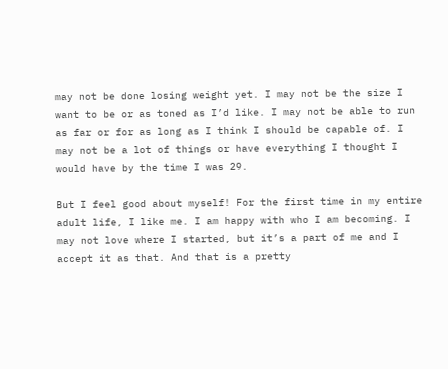may not be done losing weight yet. I may not be the size I want to be or as toned as I’d like. I may not be able to run as far or for as long as I think I should be capable of. I may not be a lot of things or have everything I thought I would have by the time I was 29.

But I feel good about myself! For the first time in my entire adult life, I like me. I am happy with who I am becoming. I may not love where I started, but it’s a part of me and I accept it as that. And that is a pretty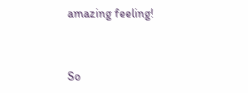amazing feeling!


So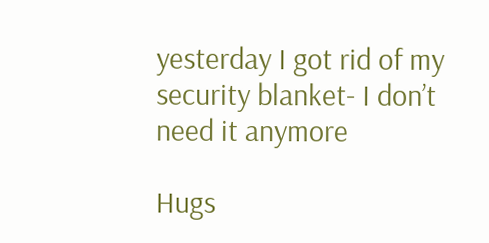yesterday I got rid of my security blanket- I don’t need it anymore

Hugs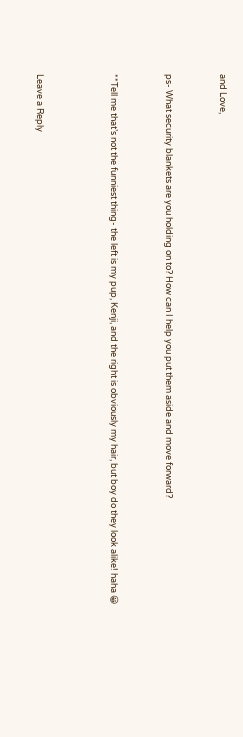and Love,


ps- What security blankets are you holding on to? How can I help you put them aside and move forward?


**Tell me that’s not the funniest thing- the left is my pup, Kenji, and the right is obviously my hair, but boy do they look alike! haha 😀



Leave a Reply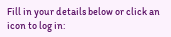Fill in your details below or click an icon to log in: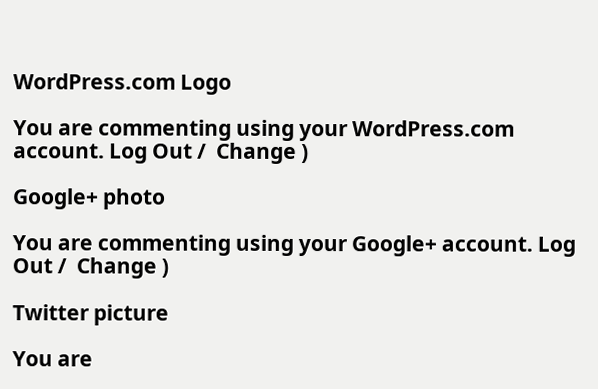WordPress.com Logo

You are commenting using your WordPress.com account. Log Out /  Change )

Google+ photo

You are commenting using your Google+ account. Log Out /  Change )

Twitter picture

You are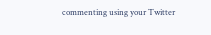commenting using your Twitter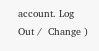account. Log Out /  Change )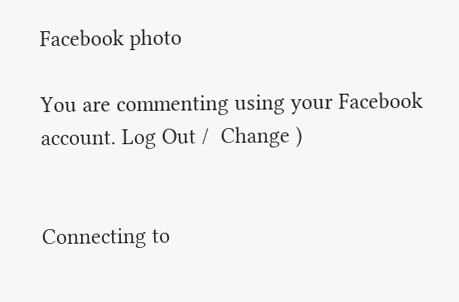Facebook photo

You are commenting using your Facebook account. Log Out /  Change )


Connecting to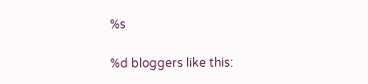%s

%d bloggers like this: